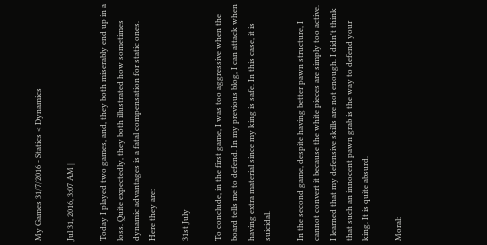My Games 31/7/2016 - Statics < Dynamics

Jul 31, 2016, 3:07 AM |

Today I played two games, and, they both miserably end up in a loss. Quite expectedly, they both illustrated how sometimes dynamic advantages is a fatal compensation for static ones. Here they are:

31st July

To conclude, in the first game, I was too aggressive when the board tells me to defend. In my previous blog, I can attack when having extra material since my king is safe. In this case, it is suicidal.

In the second game, despite having better pawn structure, I cannot convert it because the white pieces are simply too active. I learned that my defensive skills are not enough. I didn't think that such an innocent pawn grab is the way to defend your king. It is quite absurd.

Moral: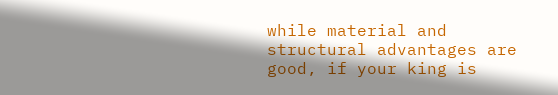while material and structural advantages are good, if your king is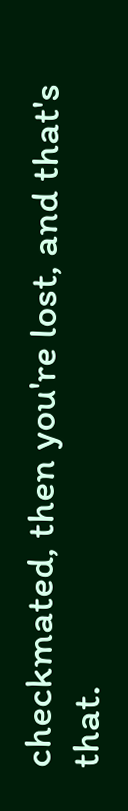checkmated, then you're lost, and that's that.